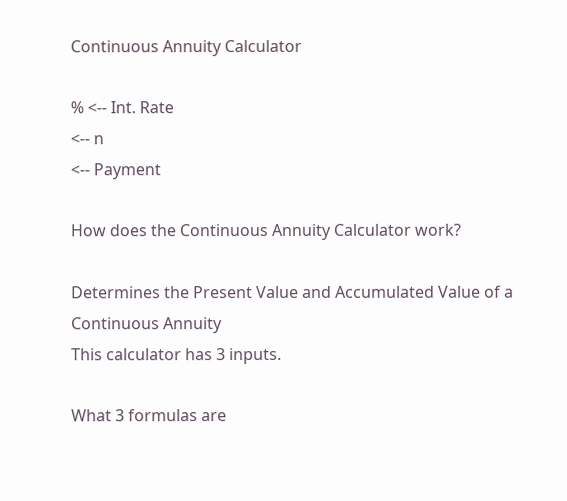Continuous Annuity Calculator

% <-- Int. Rate
<-- n
<-- Payment

How does the Continuous Annuity Calculator work?

Determines the Present Value and Accumulated Value of a Continuous Annuity
This calculator has 3 inputs.

What 3 formulas are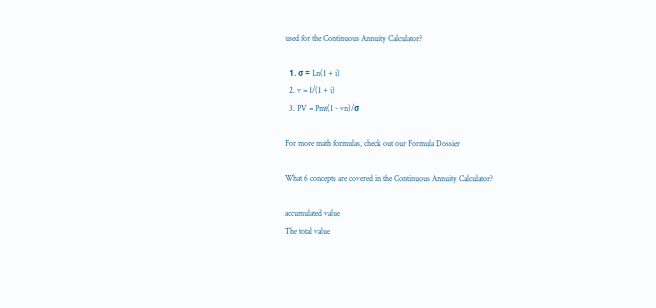used for the Continuous Annuity Calculator?

  1. σ = Ln(1 + i)
  2. v = 1/(1 + i)
  3. PV = Pmt(1 - vn)/σ

For more math formulas, check out our Formula Dossier

What 6 concepts are covered in the Continuous Annuity Calculator?

accumulated value
The total value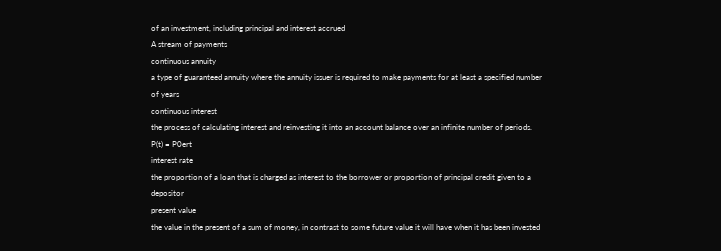of an investment, including principal and interest accrued
A stream of payments
continuous annuity
a type of guaranteed annuity where the annuity issuer is required to make payments for at least a specified number of years
continuous interest
the process of calculating interest and reinvesting it into an account balance over an infinite number of periods.
P(t) = P0ert
interest rate
the proportion of a loan that is charged as interest to the borrower or proportion of principal credit given to a depositor
present value
the value in the present of a sum of money, in contrast to some future value it will have when it has been invested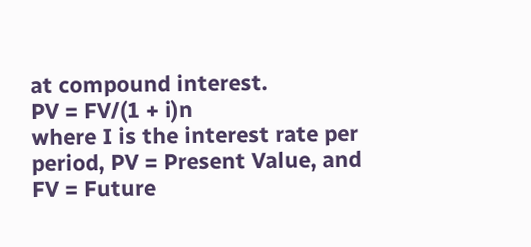at compound interest.
PV = FV/(1 + i)n
where I is the interest rate per period, PV = Present Value, and FV = Future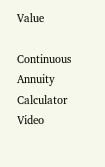Value

Continuous Annuity Calculator Video